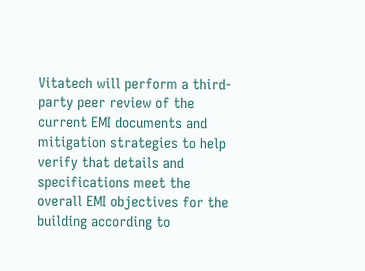Vitatech will perform a third-party peer review of the current EMI documents and mitigation strategies to help verify that details and specifications meet the overall EMI objectives for the building according to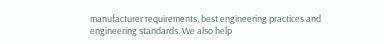manufacturer requirements, best engineering practices and engineering standards. We also help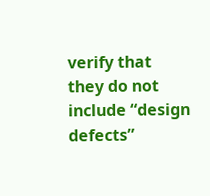verify that they do not include “design defects”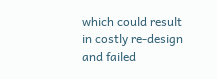which could result in costly re-design and failed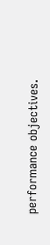performance objectives.